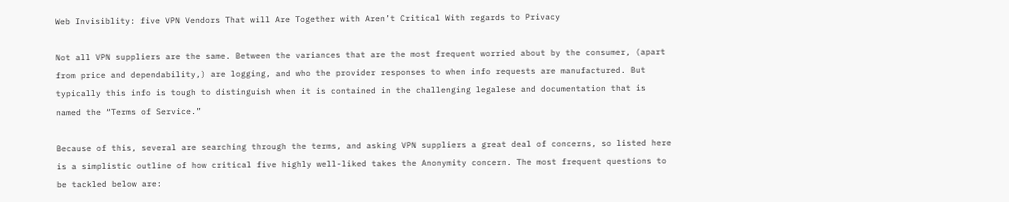Web Invisiblity: five VPN Vendors That will Are Together with Aren’t Critical With regards to Privacy

Not all VPN suppliers are the same. Between the variances that are the most frequent worried about by the consumer, (apart from price and dependability,) are logging, and who the provider responses to when info requests are manufactured. But typically this info is tough to distinguish when it is contained in the challenging legalese and documentation that is named the “Terms of Service.”

Because of this, several are searching through the terms, and asking VPN suppliers a great deal of concerns, so listed here is a simplistic outline of how critical five highly well-liked takes the Anonymity concern. The most frequent questions to be tackled below are: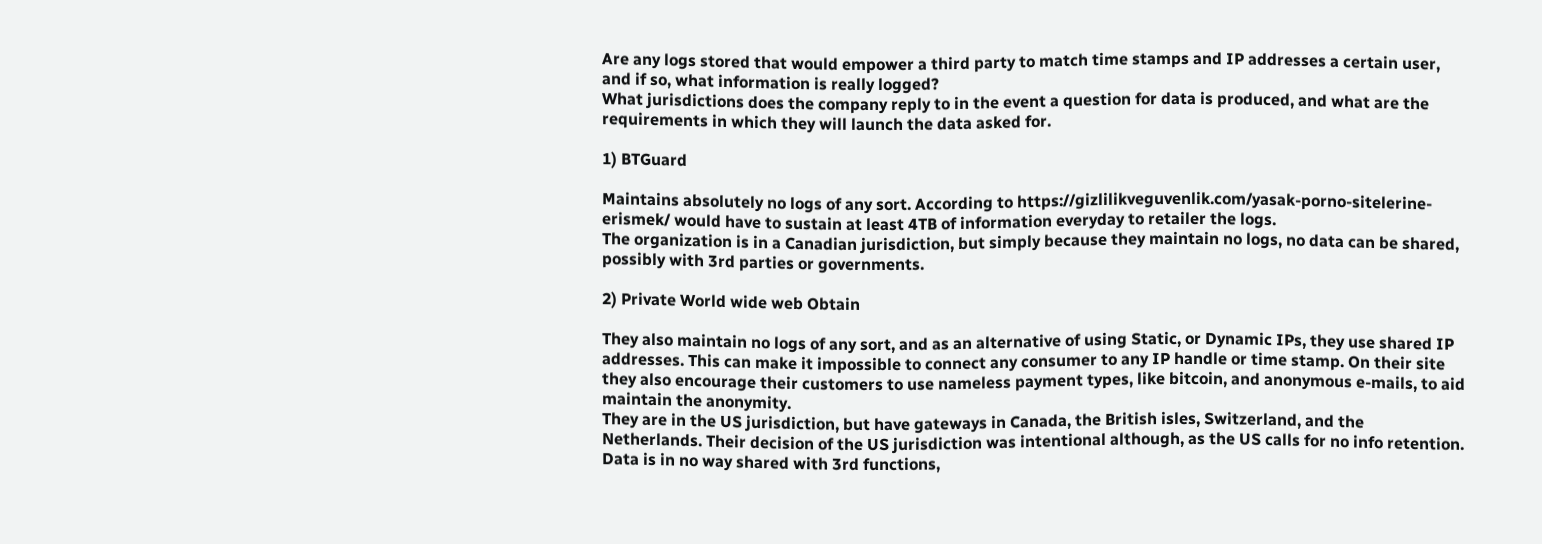Are any logs stored that would empower a third party to match time stamps and IP addresses a certain user, and if so, what information is really logged?
What jurisdictions does the company reply to in the event a question for data is produced, and what are the requirements in which they will launch the data asked for.

1) BTGuard

Maintains absolutely no logs of any sort. According to https://gizlilikveguvenlik.com/yasak-porno-sitelerine-erismek/ would have to sustain at least 4TB of information everyday to retailer the logs.
The organization is in a Canadian jurisdiction, but simply because they maintain no logs, no data can be shared, possibly with 3rd parties or governments.

2) Private World wide web Obtain

They also maintain no logs of any sort, and as an alternative of using Static, or Dynamic IPs, they use shared IP addresses. This can make it impossible to connect any consumer to any IP handle or time stamp. On their site they also encourage their customers to use nameless payment types, like bitcoin, and anonymous e-mails, to aid maintain the anonymity.
They are in the US jurisdiction, but have gateways in Canada, the British isles, Switzerland, and the Netherlands. Their decision of the US jurisdiction was intentional although, as the US calls for no info retention. Data is in no way shared with 3rd functions,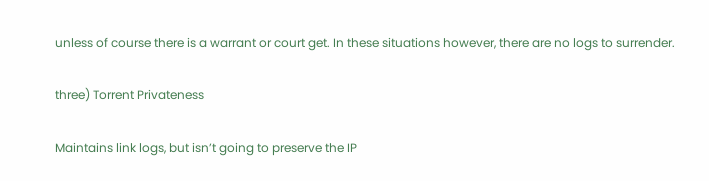unless of course there is a warrant or court get. In these situations however, there are no logs to surrender.

three) Torrent Privateness

Maintains link logs, but isn’t going to preserve the IP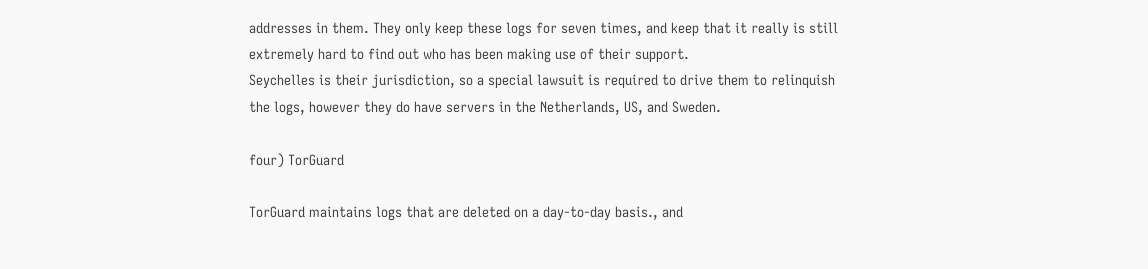addresses in them. They only keep these logs for seven times, and keep that it really is still extremely hard to find out who has been making use of their support.
Seychelles is their jurisdiction, so a special lawsuit is required to drive them to relinquish the logs, however they do have servers in the Netherlands, US, and Sweden.

four) TorGuard

TorGuard maintains logs that are deleted on a day-to-day basis., and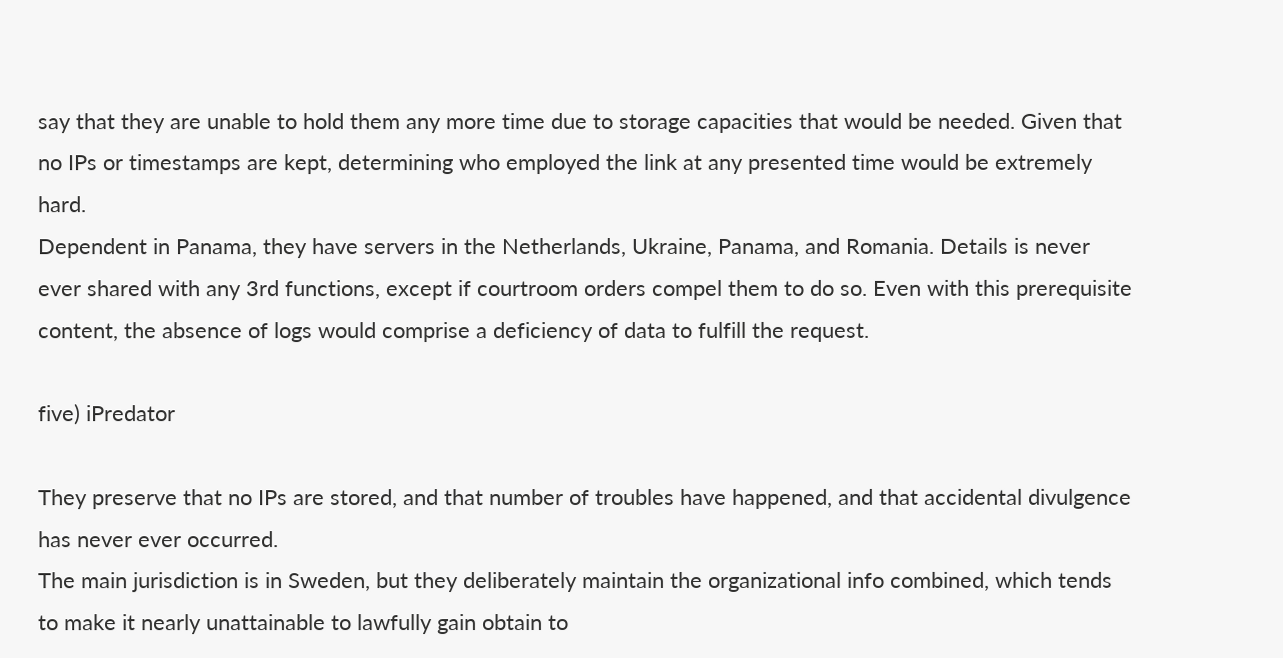say that they are unable to hold them any more time due to storage capacities that would be needed. Given that no IPs or timestamps are kept, determining who employed the link at any presented time would be extremely hard.
Dependent in Panama, they have servers in the Netherlands, Ukraine, Panama, and Romania. Details is never ever shared with any 3rd functions, except if courtroom orders compel them to do so. Even with this prerequisite content, the absence of logs would comprise a deficiency of data to fulfill the request.

five) iPredator

They preserve that no IPs are stored, and that number of troubles have happened, and that accidental divulgence has never ever occurred.
The main jurisdiction is in Sweden, but they deliberately maintain the organizational info combined, which tends to make it nearly unattainable to lawfully gain obtain to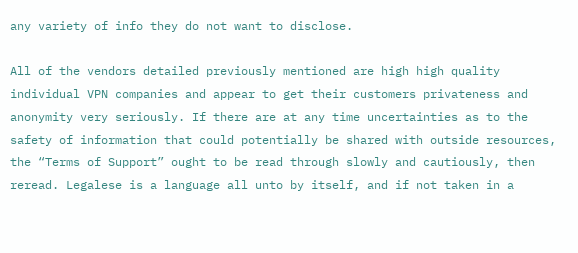any variety of info they do not want to disclose.

All of the vendors detailed previously mentioned are high high quality individual VPN companies and appear to get their customers privateness and anonymity very seriously. If there are at any time uncertainties as to the safety of information that could potentially be shared with outside resources, the “Terms of Support” ought to be read through slowly and cautiously, then reread. Legalese is a language all unto by itself, and if not taken in a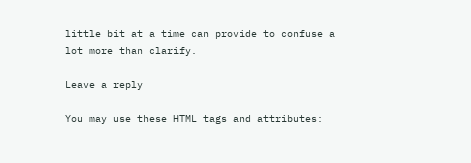little bit at a time can provide to confuse a lot more than clarify.

Leave a reply

You may use these HTML tags and attributes: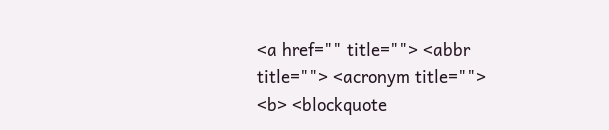<a href="" title=""> <abbr title=""> <acronym title=""> <b> <blockquote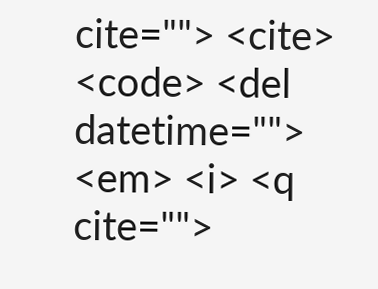cite=""> <cite> <code> <del datetime=""> <em> <i> <q cite="">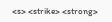<s> <strike> <strong>